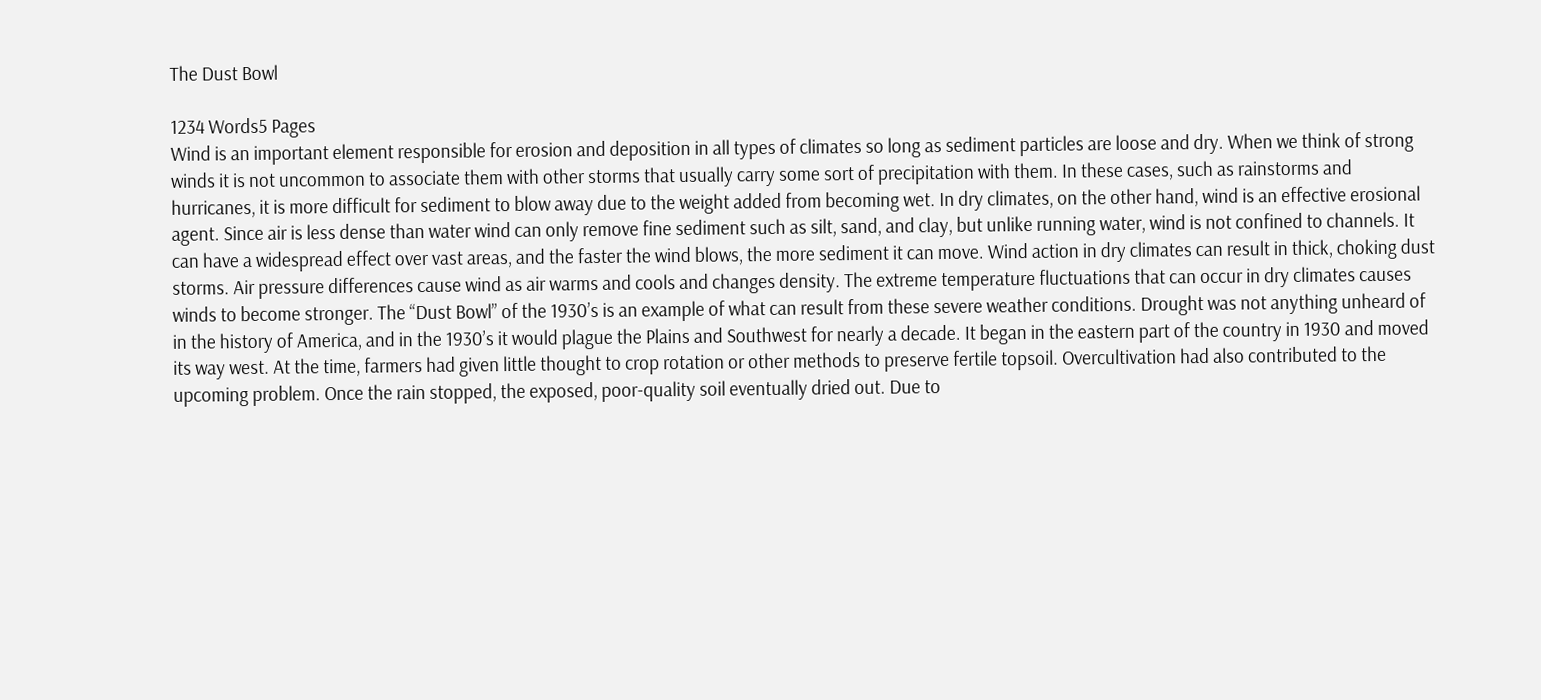The Dust Bowl

1234 Words5 Pages
Wind is an important element responsible for erosion and deposition in all types of climates so long as sediment particles are loose and dry. When we think of strong winds it is not uncommon to associate them with other storms that usually carry some sort of precipitation with them. In these cases, such as rainstorms and hurricanes, it is more difficult for sediment to blow away due to the weight added from becoming wet. In dry climates, on the other hand, wind is an effective erosional agent. Since air is less dense than water wind can only remove fine sediment such as silt, sand, and clay, but unlike running water, wind is not confined to channels. It can have a widespread effect over vast areas, and the faster the wind blows, the more sediment it can move. Wind action in dry climates can result in thick, choking dust storms. Air pressure differences cause wind as air warms and cools and changes density. The extreme temperature fluctuations that can occur in dry climates causes winds to become stronger. The “Dust Bowl” of the 1930’s is an example of what can result from these severe weather conditions. Drought was not anything unheard of in the history of America, and in the 1930’s it would plague the Plains and Southwest for nearly a decade. It began in the eastern part of the country in 1930 and moved its way west. At the time, farmers had given little thought to crop rotation or other methods to preserve fertile topsoil. Overcultivation had also contributed to the upcoming problem. Once the rain stopped, the exposed, poor-quality soil eventually dried out. Due to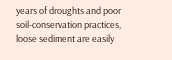years of droughts and poor soil-conservation practices, loose sediment are easily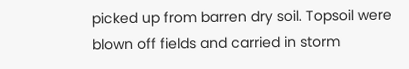picked up from barren dry soil. Topsoil were blown off fields and carried in storm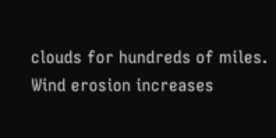clouds for hundreds of miles. Wind erosion increases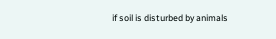if soil is disturbed by animals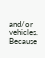and/or vehicles. Because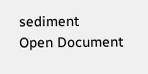sediment
Open Document